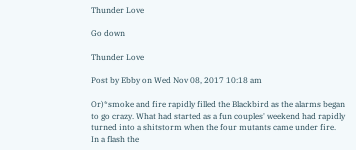Thunder Love

Go down

Thunder Love

Post by Ebby on Wed Nov 08, 2017 10:18 am

Or)*smoke and fire rapidly filled the Blackbird as the alarms began to go crazy. What had started as a fun couples' weekend had rapidly turned into a shitstorm when the four mutants came under fire. In a flash the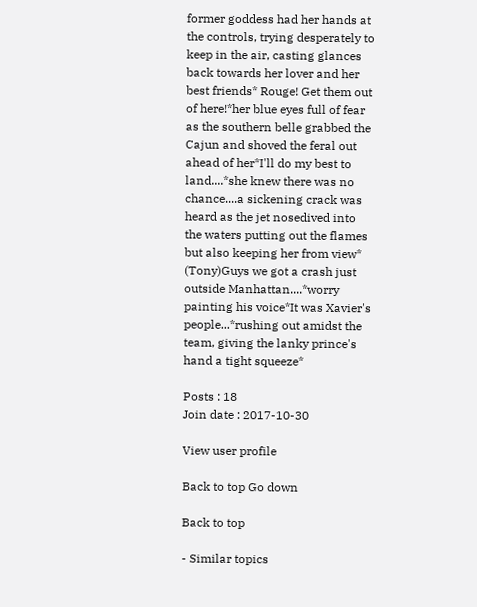former goddess had her hands at the controls, trying desperately to keep in the air, casting glances back towards her lover and her best friends* Rouge! Get them out of here!*her blue eyes full of fear as the southern belle grabbed the Cajun and shoved the feral out ahead of her*I'll do my best to land....*she knew there was no chance....a sickening crack was heard as the jet nosedived into the waters putting out the flames but also keeping her from view*
(Tony)Guys we got a crash just outside Manhattan....*worry painting his voice*It was Xavier's people...*rushing out amidst the team, giving the lanky prince's hand a tight squeeze*

Posts : 18
Join date : 2017-10-30

View user profile

Back to top Go down

Back to top

- Similar topics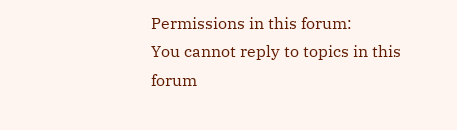Permissions in this forum:
You cannot reply to topics in this forum